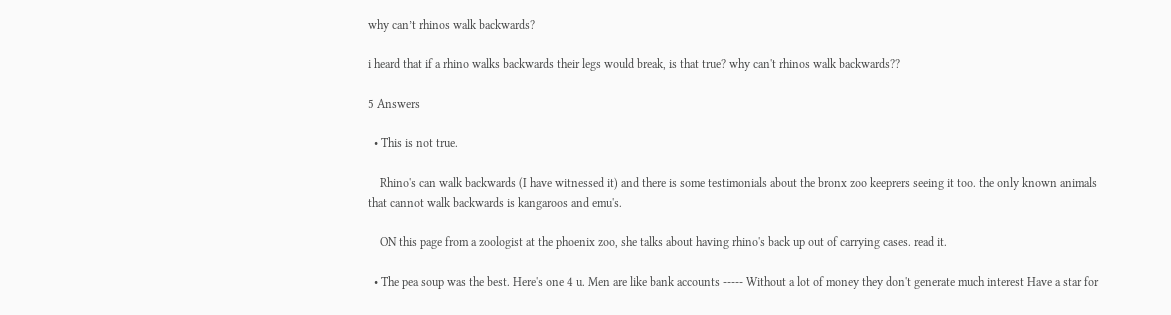why can’t rhinos walk backwards?

i heard that if a rhino walks backwards their legs would break, is that true? why can't rhinos walk backwards??

5 Answers

  • This is not true.

    Rhino's can walk backwards (I have witnessed it) and there is some testimonials about the bronx zoo keeprers seeing it too. the only known animals that cannot walk backwards is kangaroos and emu's.

    ON this page from a zoologist at the phoenix zoo, she talks about having rhino's back up out of carrying cases. read it.

  • The pea soup was the best. Here's one 4 u. Men are like bank accounts ----- Without a lot of money they don't generate much interest Have a star for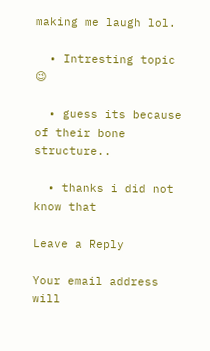making me laugh lol.

  • Intresting topic 😉

  • guess its because of their bone structure..

  • thanks i did not know that

Leave a Reply

Your email address will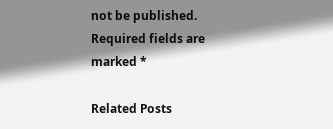not be published. Required fields are marked *

Related Posts